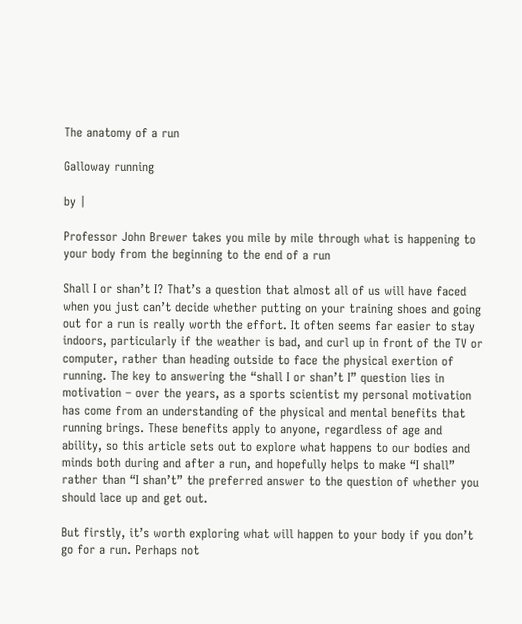The anatomy of a run

Galloway running

by |

Professor John Brewer takes you mile by mile through what is happening to your body from the beginning to the end of a run

Shall I or shan’t I? That’s a question that almost all of us will have faced when you just can’t decide whether putting on your training shoes and going out for a run is really worth the effort. It often seems far easier to stay indoors, particularly if the weather is bad, and curl up in front of the TV or computer, rather than heading outside to face the physical exertion of running. The key to answering the “shall I or shan’t I” question lies in motivation – over the years, as a sports scientist my personal motivation has come from an understanding of the physical and mental benefits that running brings. These benefits apply to anyone, regardless of age and ability, so this article sets out to explore what happens to our bodies and minds both during and after a run, and hopefully helps to make “I shall” rather than “I shan’t” the preferred answer to the question of whether you should lace up and get out.

But firstly, it’s worth exploring what will happen to your body if you don’t go for a run. Perhaps not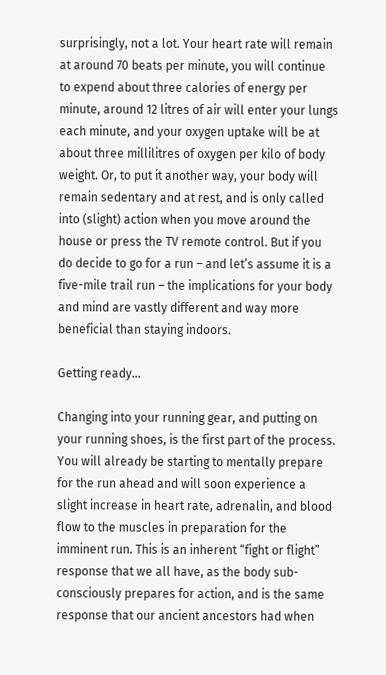surprisingly, not a lot. Your heart rate will remain at around 70 beats per minute, you will continue to expend about three calories of energy per minute, around 12 litres of air will enter your lungs each minute, and your oxygen uptake will be at about three millilitres of oxygen per kilo of body weight. Or, to put it another way, your body will remain sedentary and at rest, and is only called into (slight) action when you move around the house or press the TV remote control. But if you do decide to go for a run – and let’s assume it is a five-mile trail run – the implications for your body and mind are vastly different and way more beneficial than staying indoors.

Getting ready…

Changing into your running gear, and putting on your running shoes, is the first part of the process. You will already be starting to mentally prepare for the run ahead and will soon experience a slight increase in heart rate, adrenalin, and blood flow to the muscles in preparation for the imminent run. This is an inherent “fight or flight” response that we all have, as the body sub-consciously prepares for action, and is the same response that our ancient ancestors had when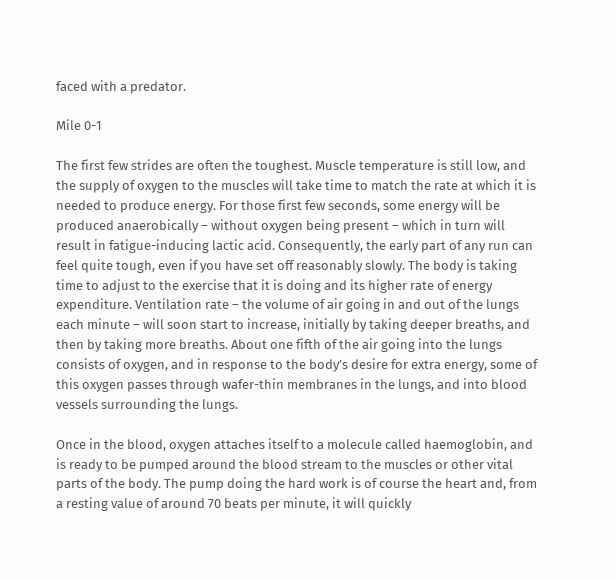faced with a predator.

Mile 0-1

The first few strides are often the toughest. Muscle temperature is still low, and the supply of oxygen to the muscles will take time to match the rate at which it is needed to produce energy. For those first few seconds, some energy will be produced anaerobically – without oxygen being present – which in turn will result in fatigue-inducing lactic acid. Consequently, the early part of any run can feel quite tough, even if you have set off reasonably slowly. The body is taking time to adjust to the exercise that it is doing and its higher rate of energy expenditure. Ventilation rate – the volume of air going in and out of the lungs each minute – will soon start to increase, initially by taking deeper breaths, and then by taking more breaths. About one fifth of the air going into the lungs consists of oxygen, and in response to the body’s desire for extra energy, some of this oxygen passes through wafer-thin membranes in the lungs, and into blood vessels surrounding the lungs.

Once in the blood, oxygen attaches itself to a molecule called haemoglobin, and is ready to be pumped around the blood stream to the muscles or other vital parts of the body. The pump doing the hard work is of course the heart and, from a resting value of around 70 beats per minute, it will quickly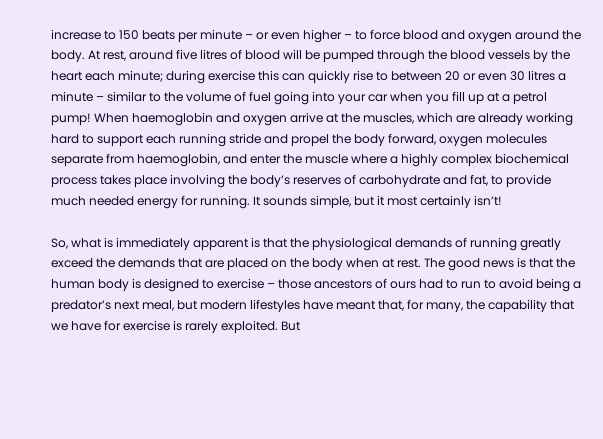increase to 150 beats per minute – or even higher – to force blood and oxygen around the body. At rest, around five litres of blood will be pumped through the blood vessels by the heart each minute; during exercise this can quickly rise to between 20 or even 30 litres a minute – similar to the volume of fuel going into your car when you fill up at a petrol pump! When haemoglobin and oxygen arrive at the muscles, which are already working hard to support each running stride and propel the body forward, oxygen molecules separate from haemoglobin, and enter the muscle where a highly complex biochemical process takes place involving the body’s reserves of carbohydrate and fat, to provide much needed energy for running. It sounds simple, but it most certainly isn’t!

So, what is immediately apparent is that the physiological demands of running greatly exceed the demands that are placed on the body when at rest. The good news is that the human body is designed to exercise – those ancestors of ours had to run to avoid being a predator’s next meal, but modern lifestyles have meant that, for many, the capability that we have for exercise is rarely exploited. But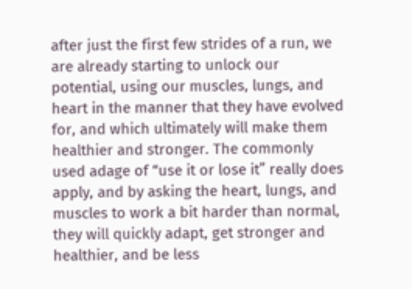after just the first few strides of a run, we are already starting to unlock our potential, using our muscles, lungs, and heart in the manner that they have evolved for, and which ultimately will make them healthier and stronger. The commonly used adage of “use it or lose it” really does apply, and by asking the heart, lungs, and muscles to work a bit harder than normal, they will quickly adapt, get stronger and healthier, and be less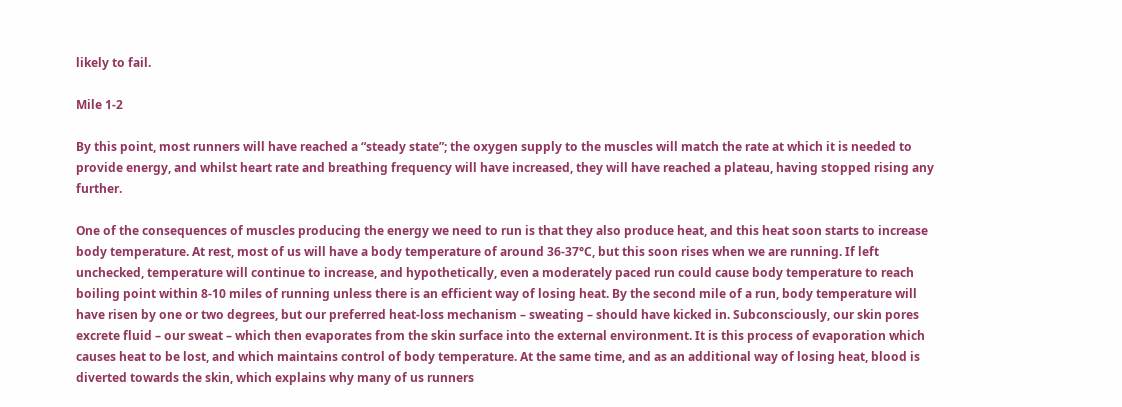likely to fail.

Mile 1-2

By this point, most runners will have reached a “steady state”; the oxygen supply to the muscles will match the rate at which it is needed to provide energy, and whilst heart rate and breathing frequency will have increased, they will have reached a plateau, having stopped rising any further.

One of the consequences of muscles producing the energy we need to run is that they also produce heat, and this heat soon starts to increase body temperature. At rest, most of us will have a body temperature of around 36-37°C, but this soon rises when we are running. If left unchecked, temperature will continue to increase, and hypothetically, even a moderately paced run could cause body temperature to reach boiling point within 8-10 miles of running unless there is an efficient way of losing heat. By the second mile of a run, body temperature will have risen by one or two degrees, but our preferred heat-loss mechanism – sweating – should have kicked in. Subconsciously, our skin pores excrete fluid – our sweat – which then evaporates from the skin surface into the external environment. It is this process of evaporation which causes heat to be lost, and which maintains control of body temperature. At the same time, and as an additional way of losing heat, blood is diverted towards the skin, which explains why many of us runners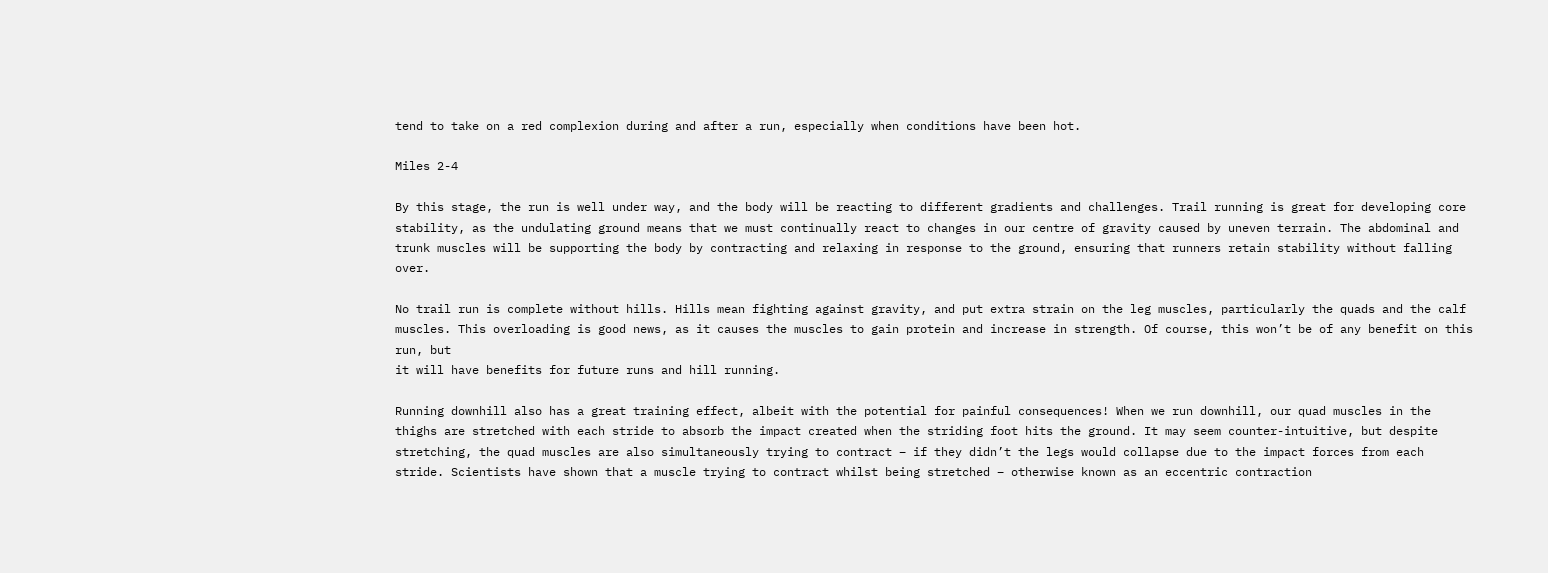tend to take on a red complexion during and after a run, especially when conditions have been hot.

Miles 2-4

By this stage, the run is well under way, and the body will be reacting to different gradients and challenges. Trail running is great for developing core stability, as the undulating ground means that we must continually react to changes in our centre of gravity caused by uneven terrain. The abdominal and trunk muscles will be supporting the body by contracting and relaxing in response to the ground, ensuring that runners retain stability without falling over.

No trail run is complete without hills. Hills mean fighting against gravity, and put extra strain on the leg muscles, particularly the quads and the calf muscles. This overloading is good news, as it causes the muscles to gain protein and increase in strength. Of course, this won’t be of any benefit on this run, but
it will have benefits for future runs and hill running.

Running downhill also has a great training effect, albeit with the potential for painful consequences! When we run downhill, our quad muscles in the thighs are stretched with each stride to absorb the impact created when the striding foot hits the ground. It may seem counter-intuitive, but despite stretching, the quad muscles are also simultaneously trying to contract – if they didn’t the legs would collapse due to the impact forces from each stride. Scientists have shown that a muscle trying to contract whilst being stretched – otherwise known as an eccentric contraction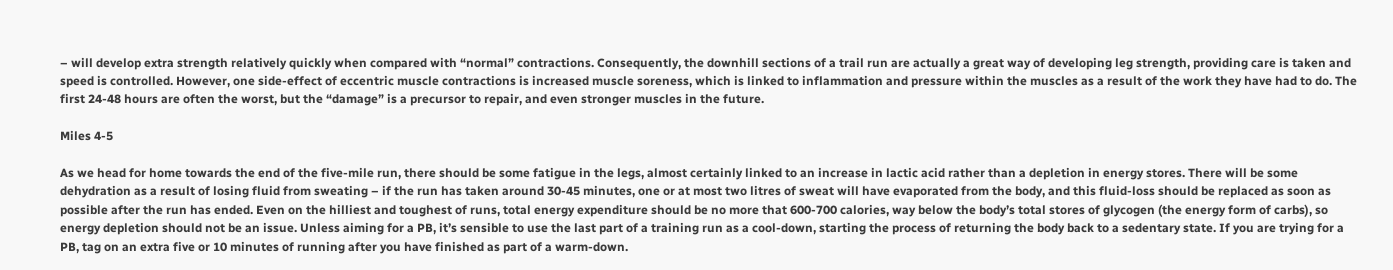– will develop extra strength relatively quickly when compared with “normal” contractions. Consequently, the downhill sections of a trail run are actually a great way of developing leg strength, providing care is taken and speed is controlled. However, one side-effect of eccentric muscle contractions is increased muscle soreness, which is linked to inflammation and pressure within the muscles as a result of the work they have had to do. The first 24-48 hours are often the worst, but the “damage” is a precursor to repair, and even stronger muscles in the future.

Miles 4-5

As we head for home towards the end of the five-mile run, there should be some fatigue in the legs, almost certainly linked to an increase in lactic acid rather than a depletion in energy stores. There will be some dehydration as a result of losing fluid from sweating – if the run has taken around 30-45 minutes, one or at most two litres of sweat will have evaporated from the body, and this fluid-loss should be replaced as soon as possible after the run has ended. Even on the hilliest and toughest of runs, total energy expenditure should be no more that 600-700 calories, way below the body’s total stores of glycogen (the energy form of carbs), so energy depletion should not be an issue. Unless aiming for a PB, it’s sensible to use the last part of a training run as a cool-down, starting the process of returning the body back to a sedentary state. If you are trying for a PB, tag on an extra five or 10 minutes of running after you have finished as part of a warm-down.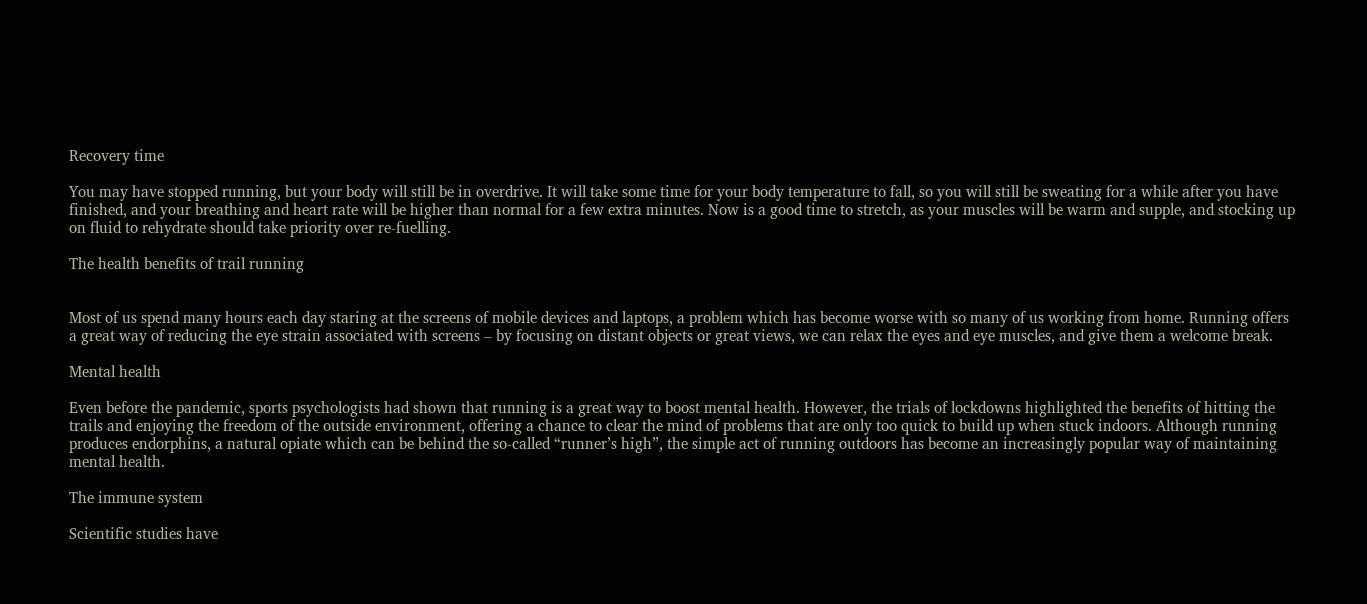Recovery time

You may have stopped running, but your body will still be in overdrive. It will take some time for your body temperature to fall, so you will still be sweating for a while after you have finished, and your breathing and heart rate will be higher than normal for a few extra minutes. Now is a good time to stretch, as your muscles will be warm and supple, and stocking up on fluid to rehydrate should take priority over re-fuelling.

The health benefits of trail running


Most of us spend many hours each day staring at the screens of mobile devices and laptops, a problem which has become worse with so many of us working from home. Running offers a great way of reducing the eye strain associated with screens – by focusing on distant objects or great views, we can relax the eyes and eye muscles, and give them a welcome break.

Mental health

Even before the pandemic, sports psychologists had shown that running is a great way to boost mental health. However, the trials of lockdowns highlighted the benefits of hitting the trails and enjoying the freedom of the outside environment, offering a chance to clear the mind of problems that are only too quick to build up when stuck indoors. Although running produces endorphins, a natural opiate which can be behind the so-called “runner’s high”, the simple act of running outdoors has become an increasingly popular way of maintaining mental health.

The immune system

Scientific studies have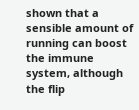shown that a sensible amount of running can boost the immune system, although the flip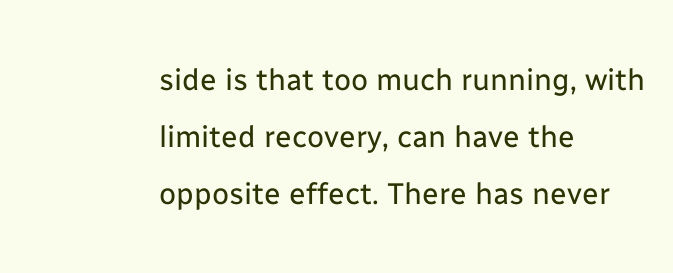side is that too much running, with limited recovery, can have the opposite effect. There has never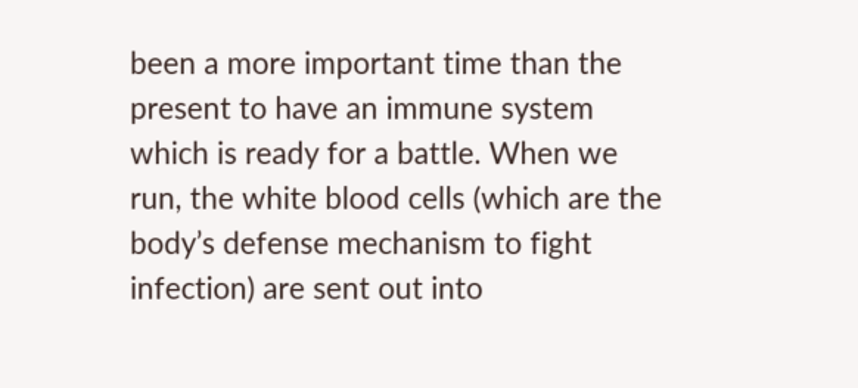been a more important time than the present to have an immune system which is ready for a battle. When we run, the white blood cells (which are the body’s defense mechanism to fight infection) are sent out into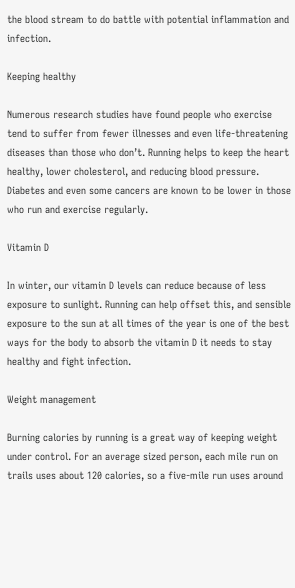the blood stream to do battle with potential inflammation and infection.

Keeping healthy

Numerous research studies have found people who exercise tend to suffer from fewer illnesses and even life-threatening diseases than those who don’t. Running helps to keep the heart healthy, lower cholesterol, and reducing blood pressure. Diabetes and even some cancers are known to be lower in those who run and exercise regularly.

Vitamin D

In winter, our vitamin D levels can reduce because of less exposure to sunlight. Running can help offset this, and sensible exposure to the sun at all times of the year is one of the best ways for the body to absorb the vitamin D it needs to stay healthy and fight infection.

Weight management

Burning calories by running is a great way of keeping weight under control. For an average sized person, each mile run on trails uses about 120 calories, so a five-mile run uses around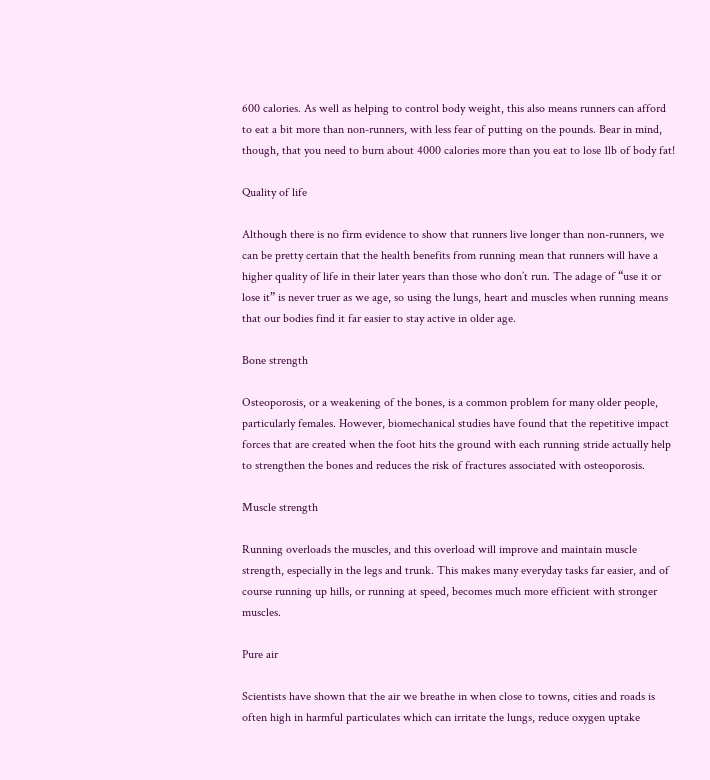600 calories. As well as helping to control body weight, this also means runners can afford to eat a bit more than non-runners, with less fear of putting on the pounds. Bear in mind, though, that you need to burn about 4000 calories more than you eat to lose 1lb of body fat!

Quality of life

Although there is no firm evidence to show that runners live longer than non-runners, we can be pretty certain that the health benefits from running mean that runners will have a higher quality of life in their later years than those who don’t run. The adage of “use it or lose it” is never truer as we age, so using the lungs, heart and muscles when running means that our bodies find it far easier to stay active in older age.

Bone strength

Osteoporosis, or a weakening of the bones, is a common problem for many older people, particularly females. However, biomechanical studies have found that the repetitive impact forces that are created when the foot hits the ground with each running stride actually help to strengthen the bones and reduces the risk of fractures associated with osteoporosis.

Muscle strength

Running overloads the muscles, and this overload will improve and maintain muscle strength, especially in the legs and trunk. This makes many everyday tasks far easier, and of course running up hills, or running at speed, becomes much more efficient with stronger muscles.

Pure air

Scientists have shown that the air we breathe in when close to towns, cities and roads is often high in harmful particulates which can irritate the lungs, reduce oxygen uptake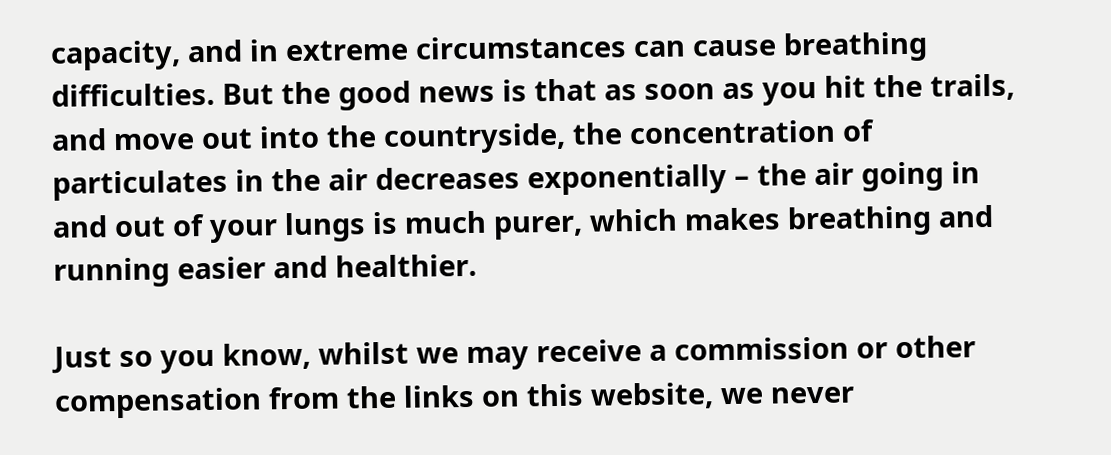capacity, and in extreme circumstances can cause breathing difficulties. But the good news is that as soon as you hit the trails, and move out into the countryside, the concentration of particulates in the air decreases exponentially – the air going in and out of your lungs is much purer, which makes breathing and running easier and healthier.

Just so you know, whilst we may receive a commission or other compensation from the links on this website, we never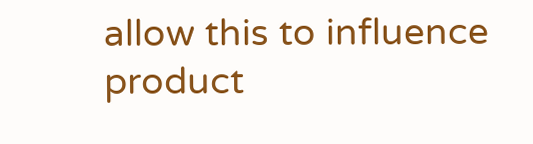allow this to influence product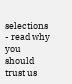selections - read why you should trust us